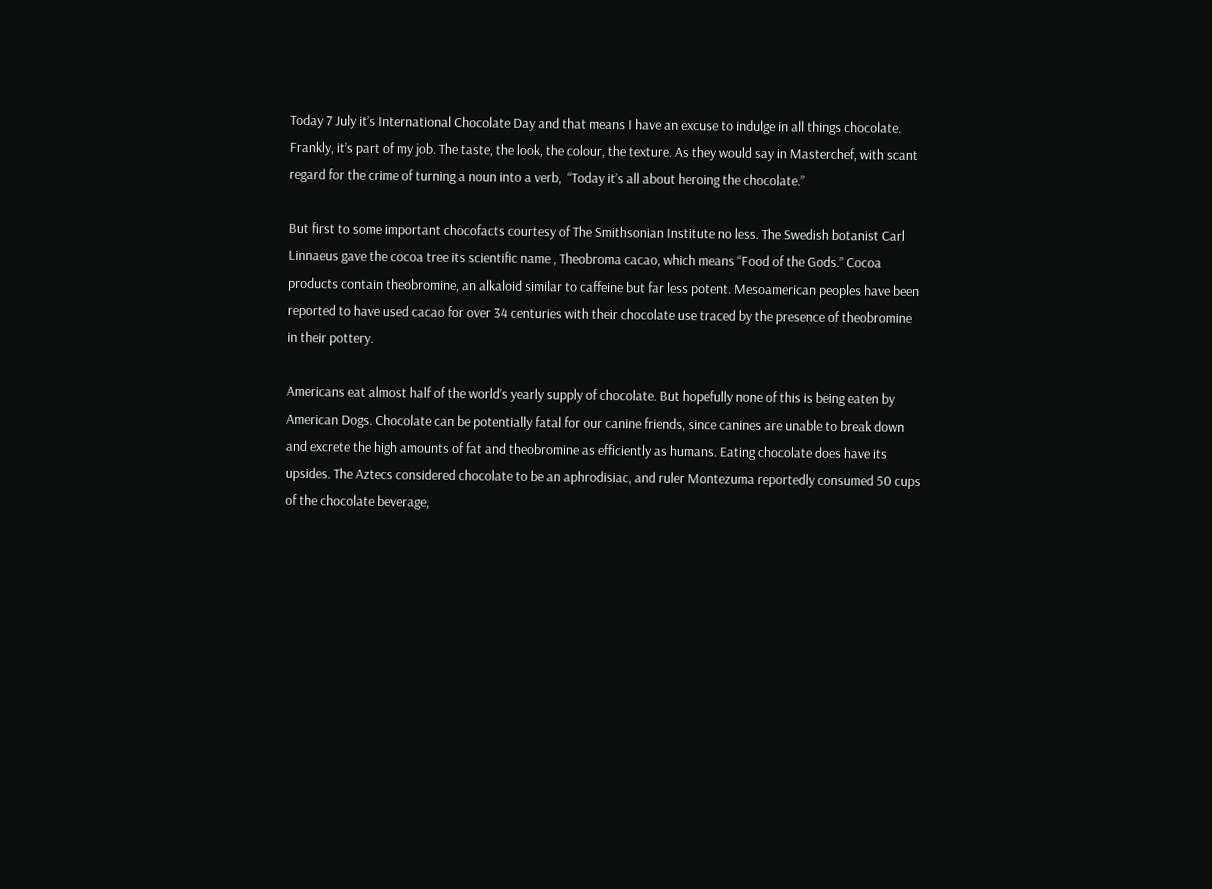Today 7 July it’s International Chocolate Day and that means I have an excuse to indulge in all things chocolate. Frankly, it’s part of my job. The taste, the look, the colour, the texture. As they would say in Masterchef, with scant regard for the crime of turning a noun into a verb,  “Today it’s all about heroing the chocolate.”

But first to some important chocofacts courtesy of The Smithsonian Institute no less. The Swedish botanist Carl Linnaeus gave the cocoa tree its scientific name , Theobroma cacao, which means “Food of the Gods.” Cocoa products contain theobromine, an alkaloid similar to caffeine but far less potent. Mesoamerican peoples have been reported to have used cacao for over 34 centuries with their chocolate use traced by the presence of theobromine in their pottery.

Americans eat almost half of the world’s yearly supply of chocolate. But hopefully none of this is being eaten by American Dogs. Chocolate can be potentially fatal for our canine friends, since canines are unable to break down and excrete the high amounts of fat and theobromine as efficiently as humans. Eating chocolate does have its upsides. The Aztecs considered chocolate to be an aphrodisiac, and ruler Montezuma reportedly consumed 50 cups of the chocolate beverage,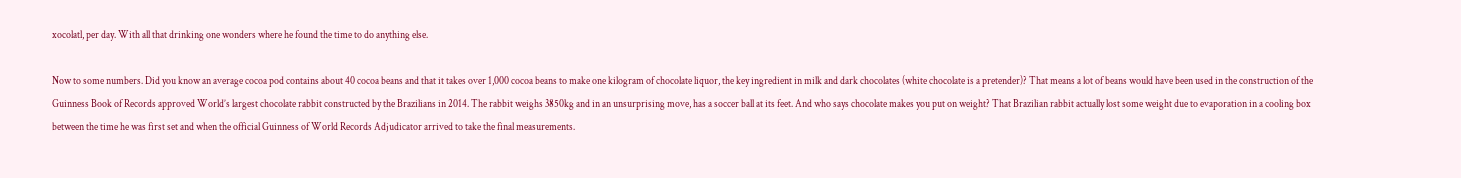xocolatl, per day. With all that drinking one wonders where he found the time to do anything else.

Now to some numbers. Did you know an average cocoa pod contains about 40 cocoa beans and that it takes over 1,000 cocoa beans to make one kilogram of chocolate liquor, the key ingredient in milk and dark chocolates (white chocolate is a pretender)? That means a lot of beans would have been used in the construction of the Guinness Book of Records approved World’s largest chocolate rabbit constructed by the Brazilians in 2014. The rabbit weighs 3850kg and in an unsurprising move, has a soccer ball at its feet. And who says chocolate makes you put on weight? That Brazilian rabbit actually lost some weight due to evaporation in a cooling box between the time he was first set and when the official Guinness of World Records Adjudicator arrived to take the final measurements.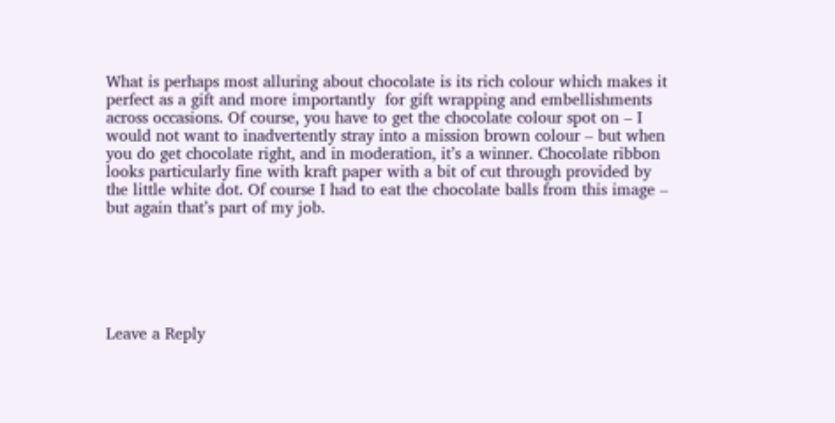What is perhaps most alluring about chocolate is its rich colour which makes it perfect as a gift and more importantly  for gift wrapping and embellishments across occasions. Of course, you have to get the chocolate colour spot on – I would not want to inadvertently stray into a mission brown colour – but when you do get chocolate right, and in moderation, it’s a winner. Chocolate ribbon looks particularly fine with kraft paper with a bit of cut through provided by the little white dot. Of course I had to eat the chocolate balls from this image – but again that’s part of my job.






Leave a Reply